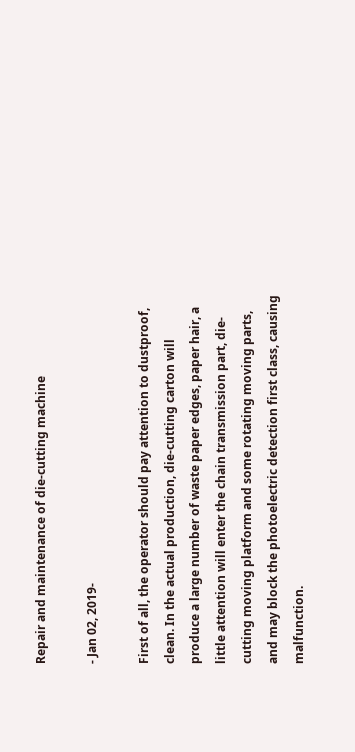Repair and maintenance of die-cutting machine

- Jan 02, 2019-

First of all, the operator should pay attention to dustproof, clean. In the actual production, die-cutting carton will produce a large number of waste paper edges, paper hair, a little attention will enter the chain transmission part, die-cutting moving platform and some rotating moving parts, and may block the photoelectric detection first class, causing malfunction.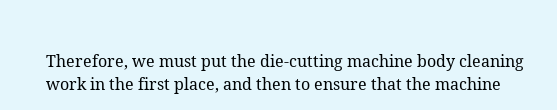Therefore, we must put the die-cutting machine body cleaning work in the first place, and then to ensure that the machine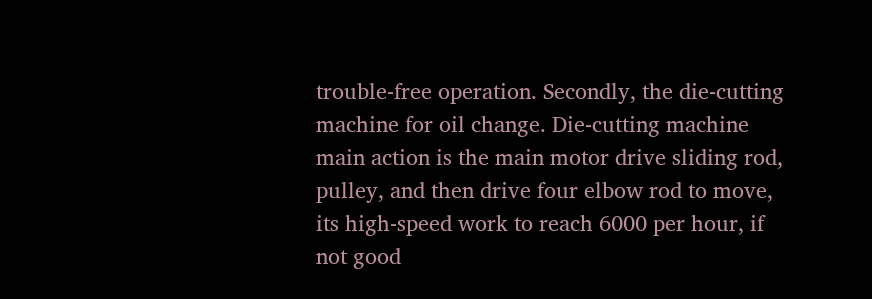trouble-free operation. Secondly, the die-cutting machine for oil change. Die-cutting machine main action is the main motor drive sliding rod, pulley, and then drive four elbow rod to move, its high-speed work to reach 6000 per hour, if not good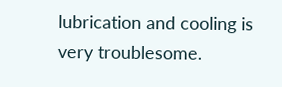lubrication and cooling is very troublesome.